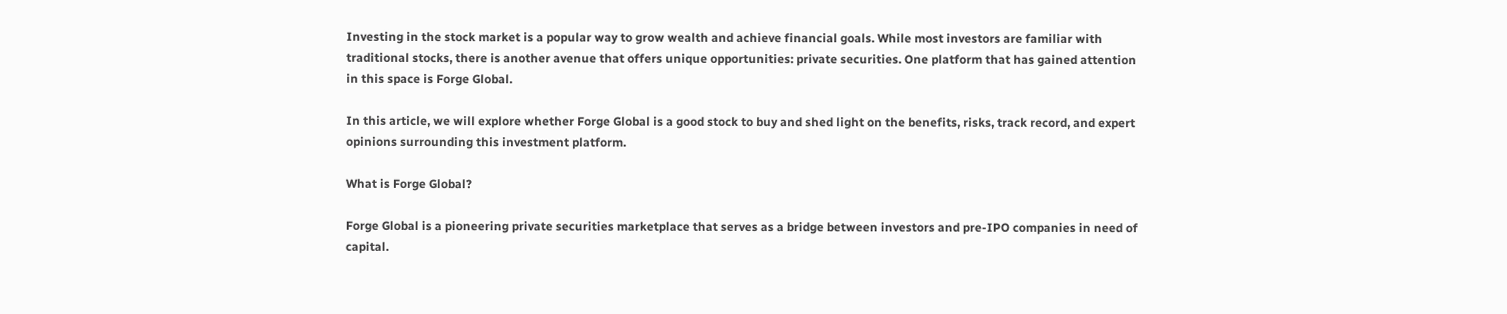Investing in the stock market is a popular way to grow wealth and achieve financial goals. While most investors are familiar with traditional stocks, there is another avenue that offers unique opportunities: private securities. One platform that has gained attention in this space is Forge Global.

In this article, we will explore whether Forge Global is a good stock to buy and shed light on the benefits, risks, track record, and expert opinions surrounding this investment platform.

What is Forge Global?

Forge Global is a pioneering private securities marketplace that serves as a bridge between investors and pre-IPO companies in need of capital.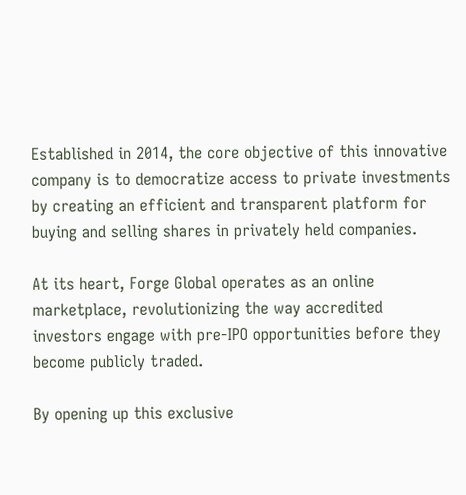Established in 2014, the core objective of this innovative company is to democratize access to private investments by creating an efficient and transparent platform for buying and selling shares in privately held companies.

At its heart, Forge Global operates as an online marketplace, revolutionizing the way accredited investors engage with pre-IPO opportunities before they become publicly traded.

By opening up this exclusive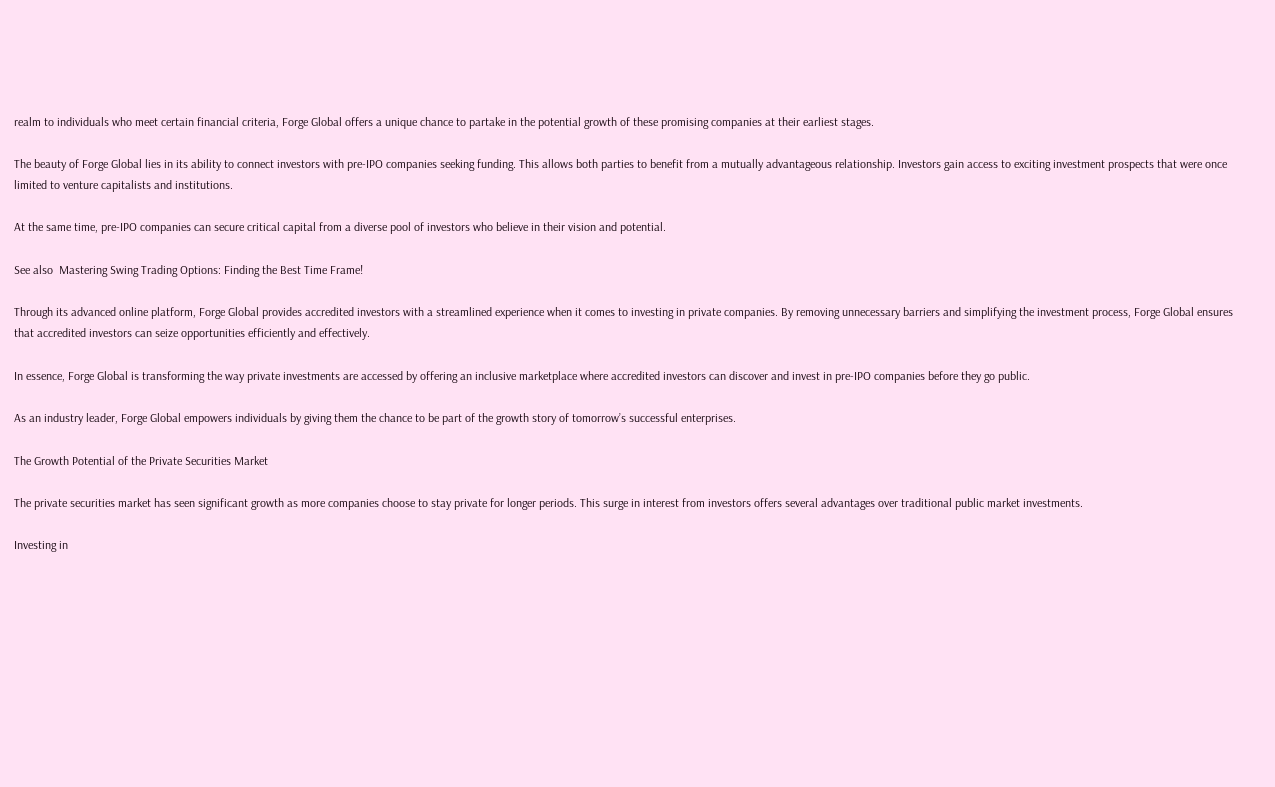realm to individuals who meet certain financial criteria, Forge Global offers a unique chance to partake in the potential growth of these promising companies at their earliest stages.

The beauty of Forge Global lies in its ability to connect investors with pre-IPO companies seeking funding. This allows both parties to benefit from a mutually advantageous relationship. Investors gain access to exciting investment prospects that were once limited to venture capitalists and institutions.

At the same time, pre-IPO companies can secure critical capital from a diverse pool of investors who believe in their vision and potential.

See also  Mastering Swing Trading Options: Finding the Best Time Frame!

Through its advanced online platform, Forge Global provides accredited investors with a streamlined experience when it comes to investing in private companies. By removing unnecessary barriers and simplifying the investment process, Forge Global ensures that accredited investors can seize opportunities efficiently and effectively.

In essence, Forge Global is transforming the way private investments are accessed by offering an inclusive marketplace where accredited investors can discover and invest in pre-IPO companies before they go public.

As an industry leader, Forge Global empowers individuals by giving them the chance to be part of the growth story of tomorrow’s successful enterprises.

The Growth Potential of the Private Securities Market

The private securities market has seen significant growth as more companies choose to stay private for longer periods. This surge in interest from investors offers several advantages over traditional public market investments.

Investing in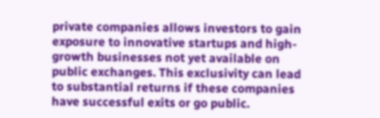private companies allows investors to gain exposure to innovative startups and high-growth businesses not yet available on public exchanges. This exclusivity can lead to substantial returns if these companies have successful exits or go public.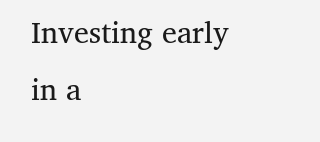Investing early in a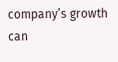company’s growth can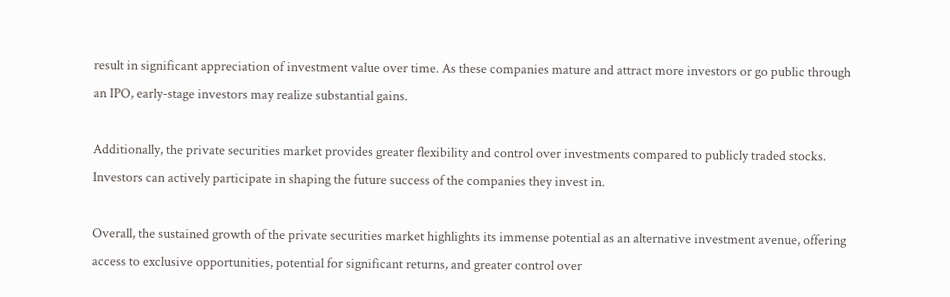result in significant appreciation of investment value over time. As these companies mature and attract more investors or go public through an IPO, early-stage investors may realize substantial gains.

Additionally, the private securities market provides greater flexibility and control over investments compared to publicly traded stocks. Investors can actively participate in shaping the future success of the companies they invest in.

Overall, the sustained growth of the private securities market highlights its immense potential as an alternative investment avenue, offering access to exclusive opportunities, potential for significant returns, and greater control over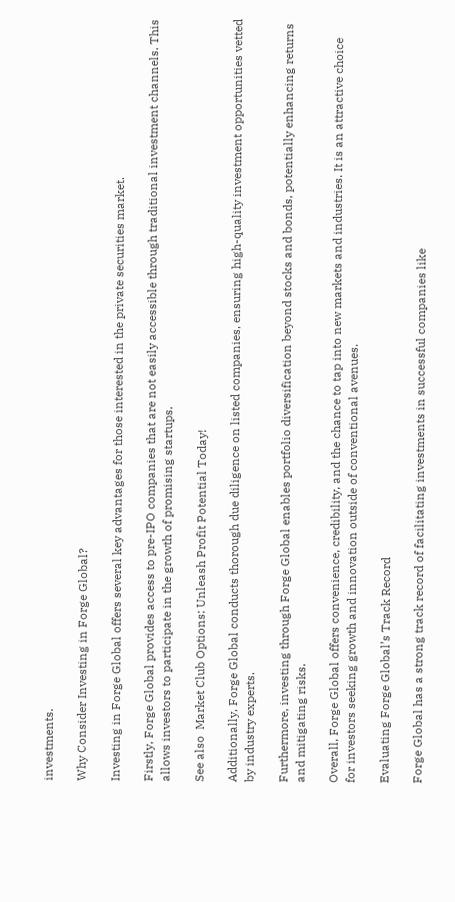investments.

Why Consider Investing in Forge Global?

Investing in Forge Global offers several key advantages for those interested in the private securities market.

Firstly, Forge Global provides access to pre-IPO companies that are not easily accessible through traditional investment channels. This allows investors to participate in the growth of promising startups.

See also  Market Club Options: Unleash Profit Potential Today!

Additionally, Forge Global conducts thorough due diligence on listed companies, ensuring high-quality investment opportunities vetted by industry experts.

Furthermore, investing through Forge Global enables portfolio diversification beyond stocks and bonds, potentially enhancing returns and mitigating risks.

Overall, Forge Global offers convenience, credibility, and the chance to tap into new markets and industries. It is an attractive choice for investors seeking growth and innovation outside of conventional avenues.

Evaluating Forge Global’s Track Record

Forge Global has a strong track record of facilitating investments in successful companies like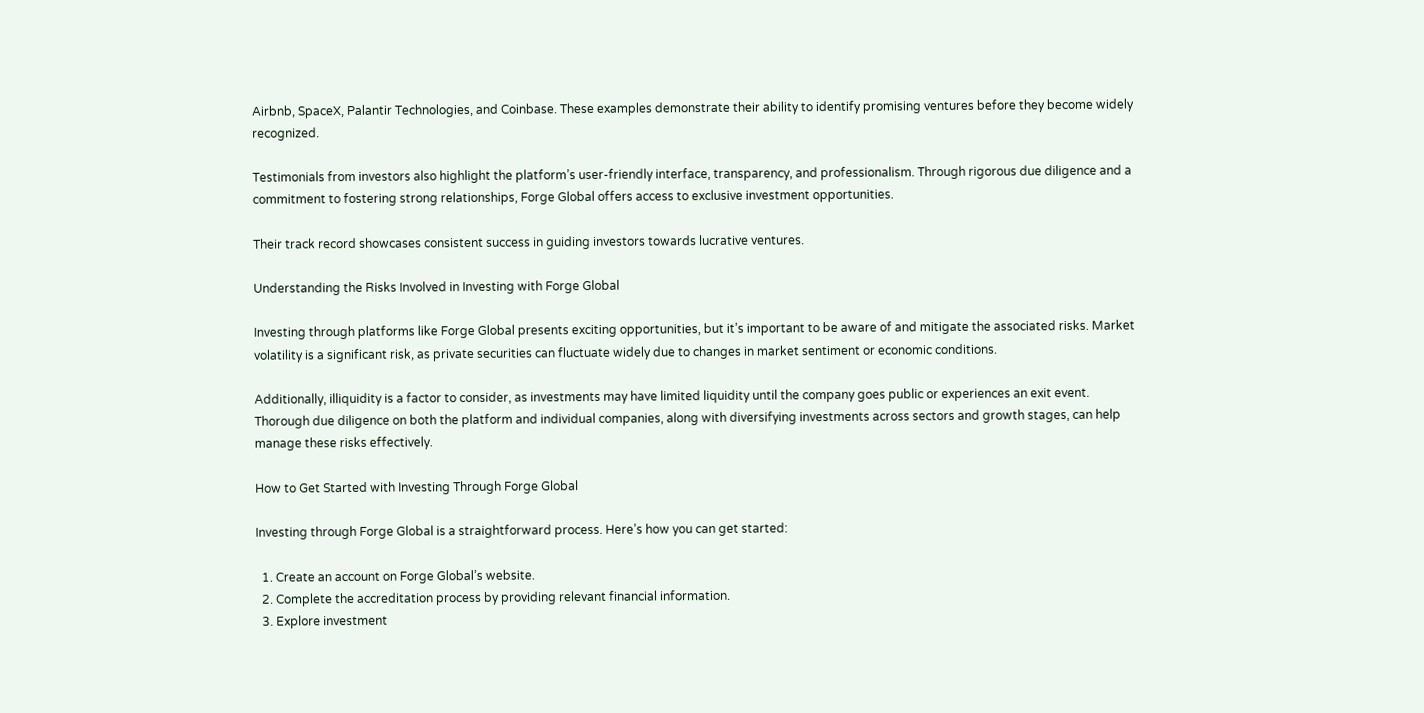Airbnb, SpaceX, Palantir Technologies, and Coinbase. These examples demonstrate their ability to identify promising ventures before they become widely recognized.

Testimonials from investors also highlight the platform’s user-friendly interface, transparency, and professionalism. Through rigorous due diligence and a commitment to fostering strong relationships, Forge Global offers access to exclusive investment opportunities.

Their track record showcases consistent success in guiding investors towards lucrative ventures.

Understanding the Risks Involved in Investing with Forge Global

Investing through platforms like Forge Global presents exciting opportunities, but it’s important to be aware of and mitigate the associated risks. Market volatility is a significant risk, as private securities can fluctuate widely due to changes in market sentiment or economic conditions.

Additionally, illiquidity is a factor to consider, as investments may have limited liquidity until the company goes public or experiences an exit event. Thorough due diligence on both the platform and individual companies, along with diversifying investments across sectors and growth stages, can help manage these risks effectively.

How to Get Started with Investing Through Forge Global

Investing through Forge Global is a straightforward process. Here’s how you can get started:

  1. Create an account on Forge Global’s website.
  2. Complete the accreditation process by providing relevant financial information.
  3. Explore investment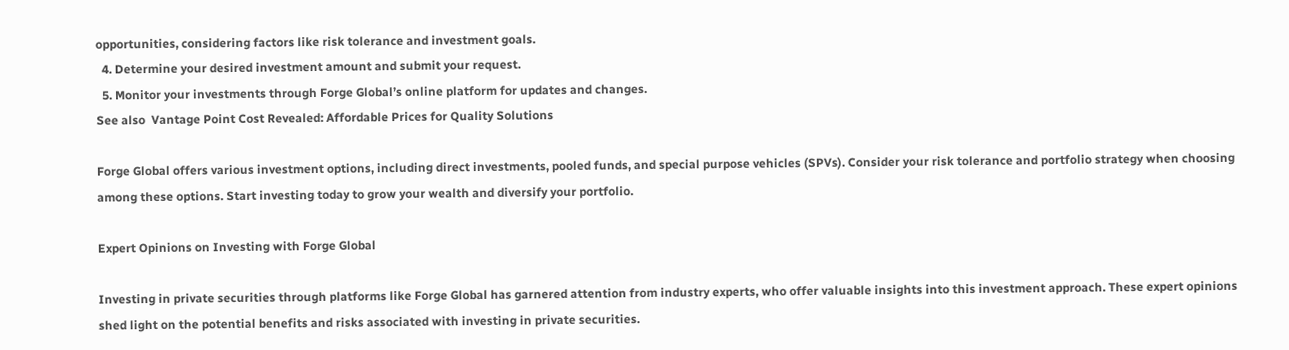opportunities, considering factors like risk tolerance and investment goals.
  4. Determine your desired investment amount and submit your request.
  5. Monitor your investments through Forge Global’s online platform for updates and changes.
See also  Vantage Point Cost Revealed: Affordable Prices for Quality Solutions

Forge Global offers various investment options, including direct investments, pooled funds, and special purpose vehicles (SPVs). Consider your risk tolerance and portfolio strategy when choosing among these options. Start investing today to grow your wealth and diversify your portfolio.

Expert Opinions on Investing with Forge Global

Investing in private securities through platforms like Forge Global has garnered attention from industry experts, who offer valuable insights into this investment approach. These expert opinions shed light on the potential benefits and risks associated with investing in private securities.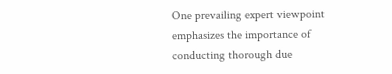One prevailing expert viewpoint emphasizes the importance of conducting thorough due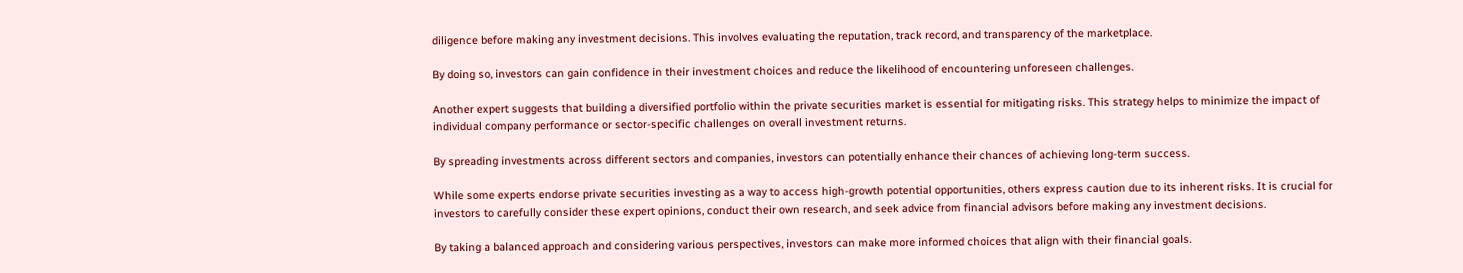diligence before making any investment decisions. This involves evaluating the reputation, track record, and transparency of the marketplace.

By doing so, investors can gain confidence in their investment choices and reduce the likelihood of encountering unforeseen challenges.

Another expert suggests that building a diversified portfolio within the private securities market is essential for mitigating risks. This strategy helps to minimize the impact of individual company performance or sector-specific challenges on overall investment returns.

By spreading investments across different sectors and companies, investors can potentially enhance their chances of achieving long-term success.

While some experts endorse private securities investing as a way to access high-growth potential opportunities, others express caution due to its inherent risks. It is crucial for investors to carefully consider these expert opinions, conduct their own research, and seek advice from financial advisors before making any investment decisions.

By taking a balanced approach and considering various perspectives, investors can make more informed choices that align with their financial goals.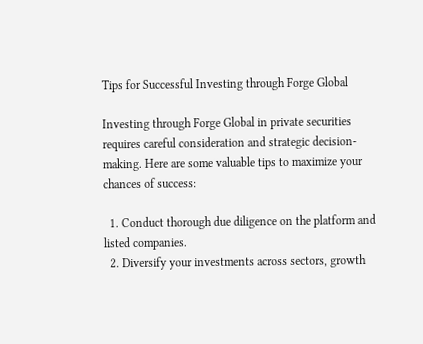Tips for Successful Investing through Forge Global

Investing through Forge Global in private securities requires careful consideration and strategic decision-making. Here are some valuable tips to maximize your chances of success:

  1. Conduct thorough due diligence on the platform and listed companies.
  2. Diversify your investments across sectors, growth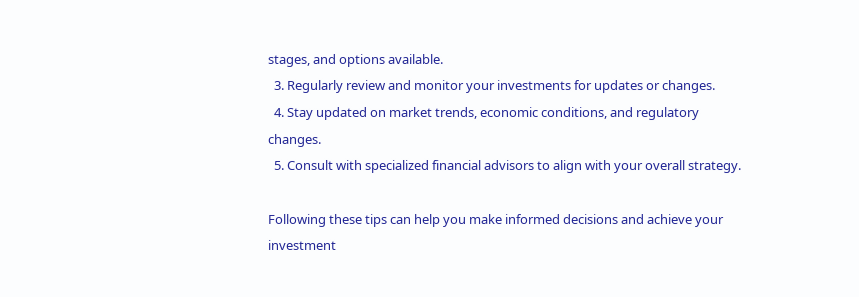stages, and options available.
  3. Regularly review and monitor your investments for updates or changes.
  4. Stay updated on market trends, economic conditions, and regulatory changes.
  5. Consult with specialized financial advisors to align with your overall strategy.

Following these tips can help you make informed decisions and achieve your investment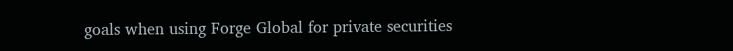goals when using Forge Global for private securities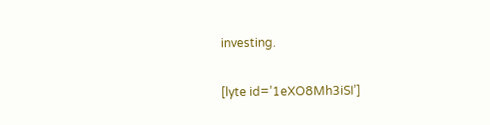investing.

[lyte id=’1eXO8Mh3iSI’]